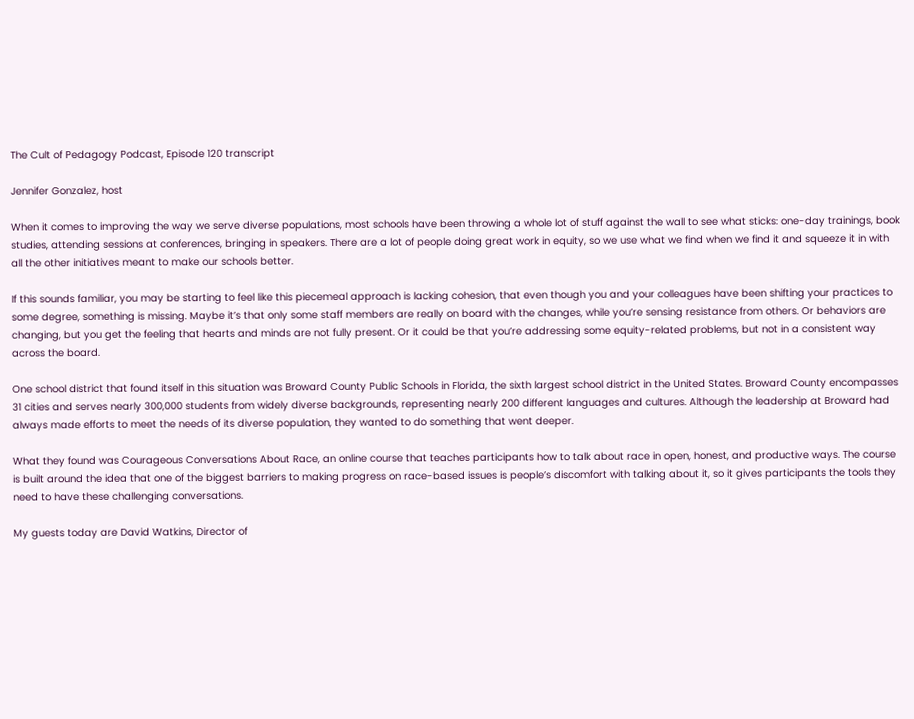The Cult of Pedagogy Podcast, Episode 120 transcript

Jennifer Gonzalez, host

When it comes to improving the way we serve diverse populations, most schools have been throwing a whole lot of stuff against the wall to see what sticks: one-day trainings, book studies, attending sessions at conferences, bringing in speakers. There are a lot of people doing great work in equity, so we use what we find when we find it and squeeze it in with all the other initiatives meant to make our schools better.

If this sounds familiar, you may be starting to feel like this piecemeal approach is lacking cohesion, that even though you and your colleagues have been shifting your practices to some degree, something is missing. Maybe it’s that only some staff members are really on board with the changes, while you’re sensing resistance from others. Or behaviors are changing, but you get the feeling that hearts and minds are not fully present. Or it could be that you’re addressing some equity-related problems, but not in a consistent way across the board.

One school district that found itself in this situation was Broward County Public Schools in Florida, the sixth largest school district in the United States. Broward County encompasses 31 cities and serves nearly 300,000 students from widely diverse backgrounds, representing nearly 200 different languages and cultures. Although the leadership at Broward had always made efforts to meet the needs of its diverse population, they wanted to do something that went deeper.

What they found was Courageous Conversations About Race, an online course that teaches participants how to talk about race in open, honest, and productive ways. The course is built around the idea that one of the biggest barriers to making progress on race-based issues is people’s discomfort with talking about it, so it gives participants the tools they need to have these challenging conversations.

My guests today are David Watkins, Director of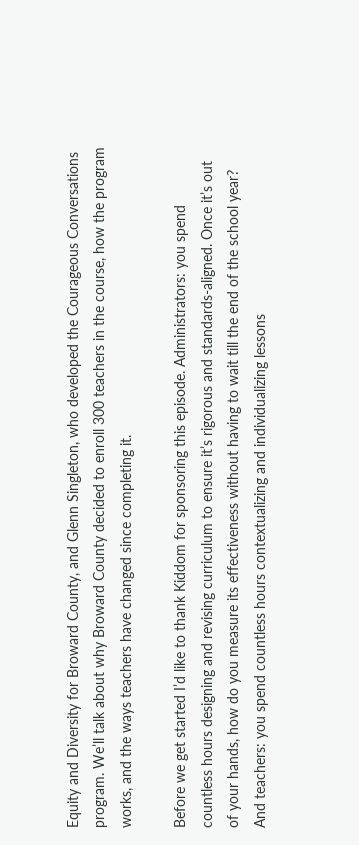Equity and Diversity for Broward County, and Glenn Singleton, who developed the Courageous Conversations program. We’ll talk about why Broward County decided to enroll 300 teachers in the course, how the program works, and the ways teachers have changed since completing it.

Before we get started I’d like to thank Kiddom for sponsoring this episode. Administrators: you spend countless hours designing and revising curriculum to ensure it’s rigorous and standards-aligned. Once it’s out of your hands, how do you measure its effectiveness without having to wait till the end of the school year? And teachers: you spend countless hours contextualizing and individualizing lessons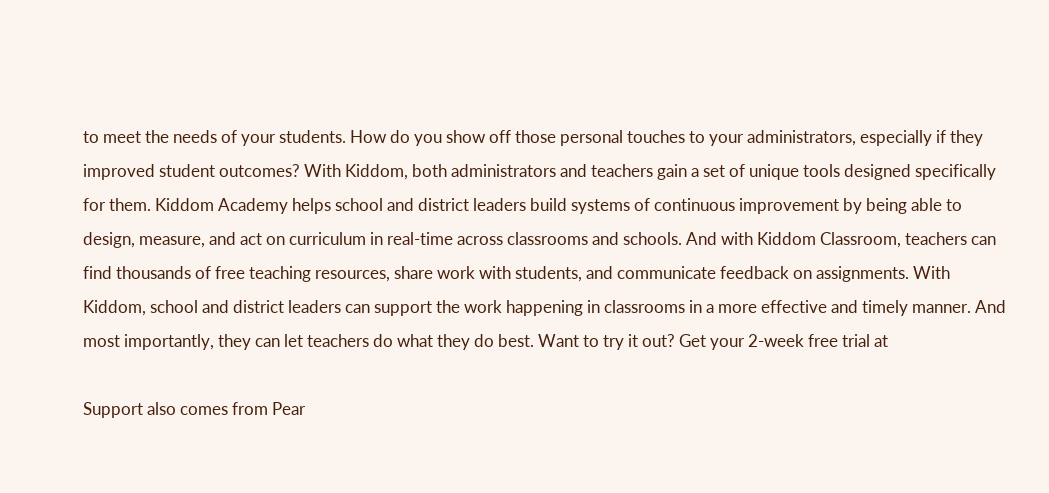to meet the needs of your students. How do you show off those personal touches to your administrators, especially if they improved student outcomes? With Kiddom, both administrators and teachers gain a set of unique tools designed specifically for them. Kiddom Academy helps school and district leaders build systems of continuous improvement by being able to design, measure, and act on curriculum in real-time across classrooms and schools. And with Kiddom Classroom, teachers can find thousands of free teaching resources, share work with students, and communicate feedback on assignments. With Kiddom, school and district leaders can support the work happening in classrooms in a more effective and timely manner. And most importantly, they can let teachers do what they do best. Want to try it out? Get your 2-week free trial at

Support also comes from Pear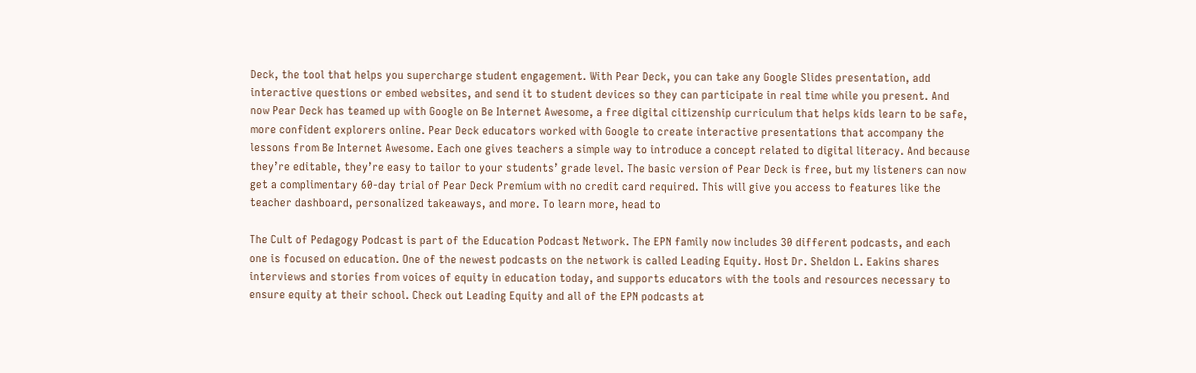Deck, the tool that helps you supercharge student engagement. With Pear Deck, you can take any Google Slides presentation, add interactive questions or embed websites, and send it to student devices so they can participate in real time while you present. And now Pear Deck has teamed up with Google on Be Internet Awesome, a free digital citizenship curriculum that helps kids learn to be safe, more confident explorers online. Pear Deck educators worked with Google to create interactive presentations that accompany the lessons from Be Internet Awesome. Each one gives teachers a simple way to introduce a concept related to digital literacy. And because they’re editable, they’re easy to tailor to your students’ grade level. The basic version of Pear Deck is free, but my listeners can now get a complimentary 60-day trial of Pear Deck Premium with no credit card required. This will give you access to features like the teacher dashboard, personalized takeaways, and more. To learn more, head to

The Cult of Pedagogy Podcast is part of the Education Podcast Network. The EPN family now includes 30 different podcasts, and each one is focused on education. One of the newest podcasts on the network is called Leading Equity. Host Dr. Sheldon L. Eakins shares interviews and stories from voices of equity in education today, and supports educators with the tools and resources necessary to ensure equity at their school. Check out Leading Equity and all of the EPN podcasts at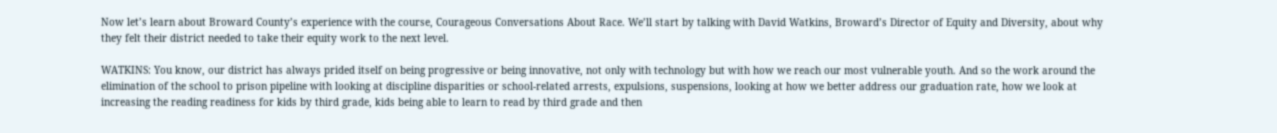Now let’s learn about Broward County’s experience with the course, Courageous Conversations About Race. We’ll start by talking with David Watkins, Broward’s Director of Equity and Diversity, about why they felt their district needed to take their equity work to the next level.

WATKINS: You know, our district has always prided itself on being progressive or being innovative, not only with technology but with how we reach our most vulnerable youth. And so the work around the elimination of the school to prison pipeline with looking at discipline disparities or school-related arrests, expulsions, suspensions, looking at how we better address our graduation rate, how we look at increasing the reading readiness for kids by third grade, kids being able to learn to read by third grade and then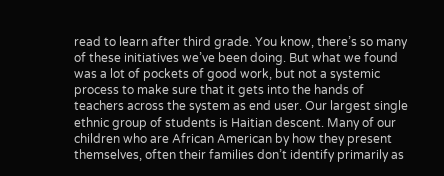read to learn after third grade. You know, there’s so many of these initiatives we’ve been doing. But what we found was a lot of pockets of good work, but not a systemic process to make sure that it gets into the hands of teachers across the system as end user. Our largest single ethnic group of students is Haitian descent. Many of our children who are African American by how they present themselves, often their families don’t identify primarily as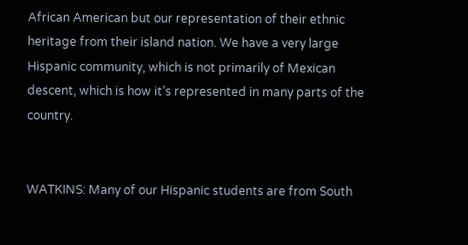African American but our representation of their ethnic heritage from their island nation. We have a very large Hispanic community, which is not primarily of Mexican descent, which is how it’s represented in many parts of the country.


WATKINS: Many of our Hispanic students are from South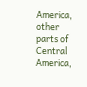America, other parts of Central America,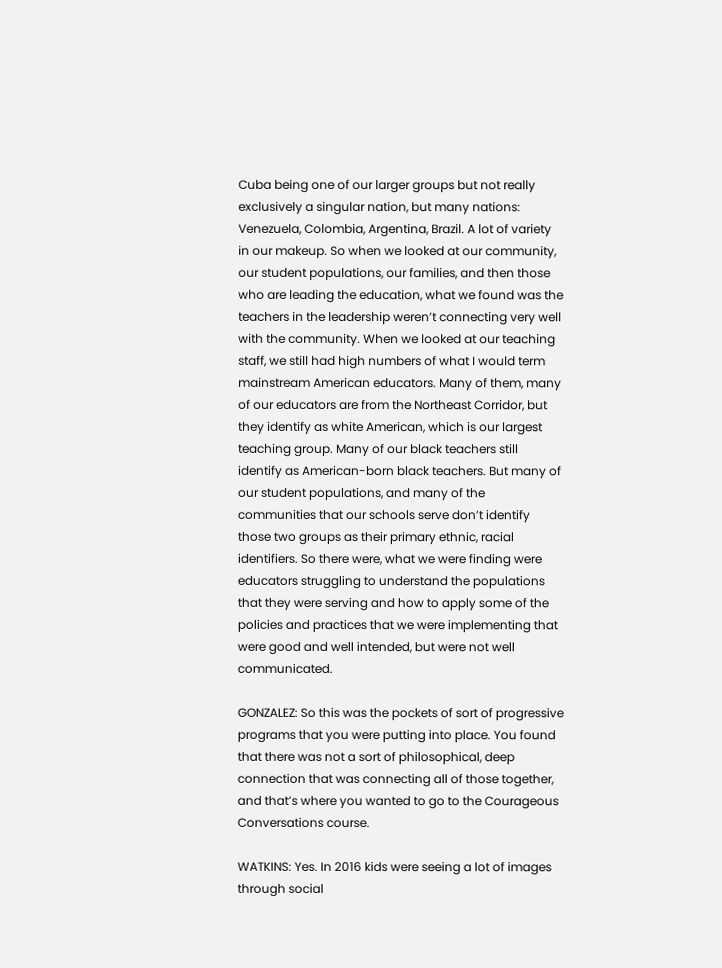Cuba being one of our larger groups but not really exclusively a singular nation, but many nations: Venezuela, Colombia, Argentina, Brazil. A lot of variety in our makeup. So when we looked at our community, our student populations, our families, and then those who are leading the education, what we found was the teachers in the leadership weren’t connecting very well with the community. When we looked at our teaching staff, we still had high numbers of what I would term mainstream American educators. Many of them, many of our educators are from the Northeast Corridor, but they identify as white American, which is our largest teaching group. Many of our black teachers still identify as American-born black teachers. But many of our student populations, and many of the communities that our schools serve don’t identify those two groups as their primary ethnic, racial identifiers. So there were, what we were finding were educators struggling to understand the populations that they were serving and how to apply some of the policies and practices that we were implementing that were good and well intended, but were not well communicated.

GONZALEZ: So this was the pockets of sort of progressive programs that you were putting into place. You found that there was not a sort of philosophical, deep connection that was connecting all of those together, and that’s where you wanted to go to the Courageous Conversations course.

WATKINS: Yes. In 2016 kids were seeing a lot of images through social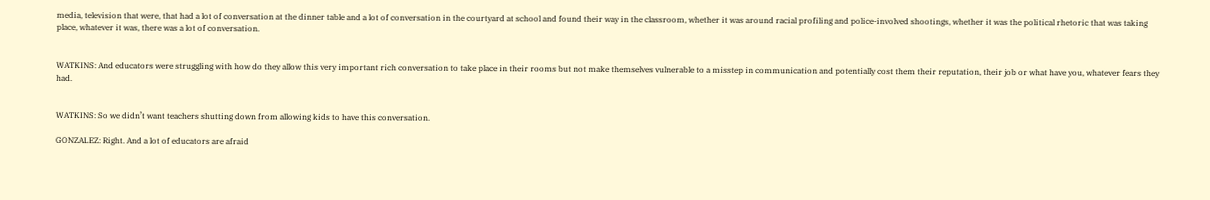media, television that were, that had a lot of conversation at the dinner table and a lot of conversation in the courtyard at school and found their way in the classroom, whether it was around racial profiling and police-involved shootings, whether it was the political rhetoric that was taking place, whatever it was, there was a lot of conversation.


WATKINS: And educators were struggling with how do they allow this very important rich conversation to take place in their rooms but not make themselves vulnerable to a misstep in communication and potentially cost them their reputation, their job or what have you, whatever fears they had.


WATKINS: So we didn’t want teachers shutting down from allowing kids to have this conversation.

GONZALEZ: Right. And a lot of educators are afraid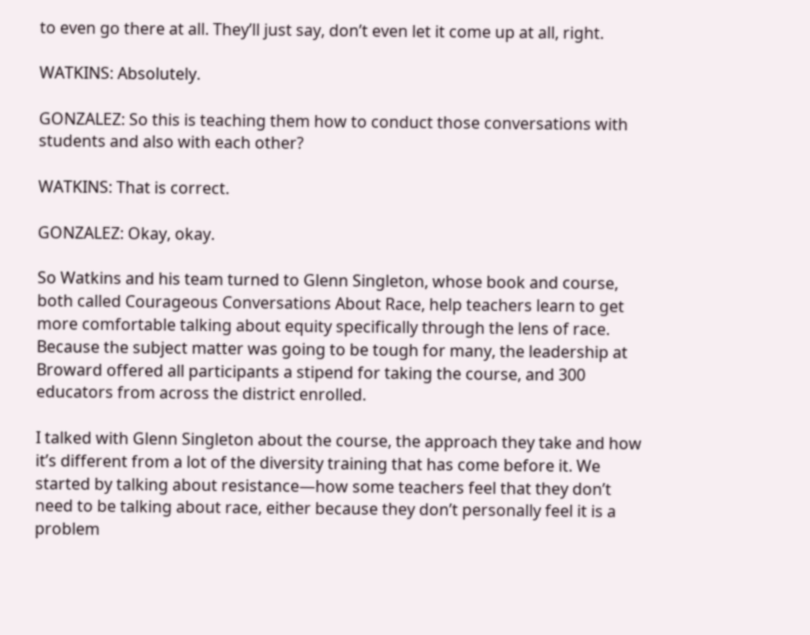to even go there at all. They’ll just say, don’t even let it come up at all, right.

WATKINS: Absolutely.

GONZALEZ: So this is teaching them how to conduct those conversations with students and also with each other?

WATKINS: That is correct.

GONZALEZ: Okay, okay.

So Watkins and his team turned to Glenn Singleton, whose book and course, both called Courageous Conversations About Race, help teachers learn to get more comfortable talking about equity specifically through the lens of race. Because the subject matter was going to be tough for many, the leadership at Broward offered all participants a stipend for taking the course, and 300 educators from across the district enrolled.

I talked with Glenn Singleton about the course, the approach they take and how it’s different from a lot of the diversity training that has come before it. We started by talking about resistance—how some teachers feel that they don’t need to be talking about race, either because they don’t personally feel it is a problem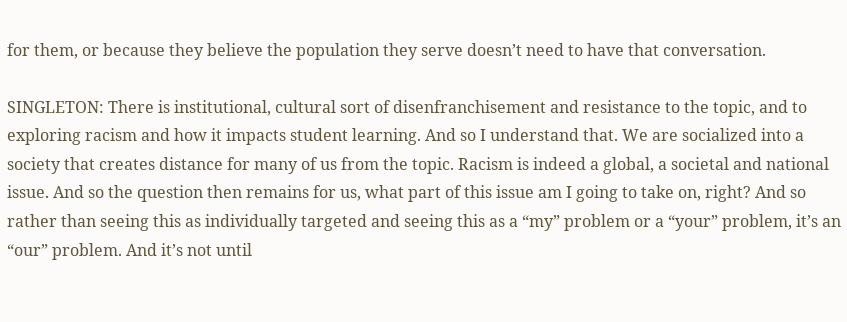for them, or because they believe the population they serve doesn’t need to have that conversation.

SINGLETON: There is institutional, cultural sort of disenfranchisement and resistance to the topic, and to exploring racism and how it impacts student learning. And so I understand that. We are socialized into a society that creates distance for many of us from the topic. Racism is indeed a global, a societal and national issue. And so the question then remains for us, what part of this issue am I going to take on, right? And so rather than seeing this as individually targeted and seeing this as a “my” problem or a “your” problem, it’s an “our” problem. And it’s not until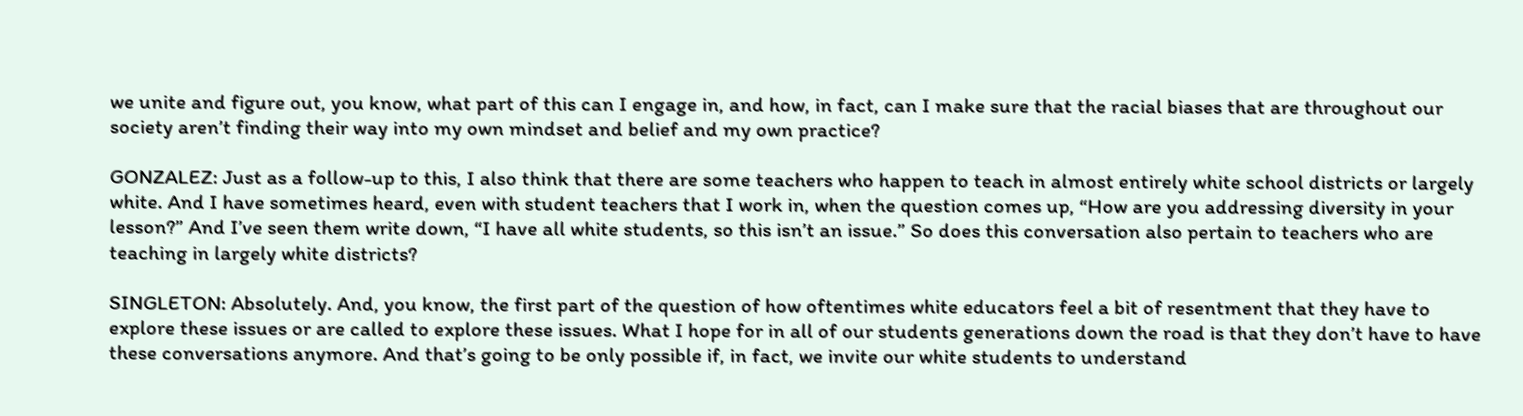we unite and figure out, you know, what part of this can I engage in, and how, in fact, can I make sure that the racial biases that are throughout our society aren’t finding their way into my own mindset and belief and my own practice?

GONZALEZ: Just as a follow-up to this, I also think that there are some teachers who happen to teach in almost entirely white school districts or largely white. And I have sometimes heard, even with student teachers that I work in, when the question comes up, “How are you addressing diversity in your lesson?” And I’ve seen them write down, “I have all white students, so this isn’t an issue.” So does this conversation also pertain to teachers who are teaching in largely white districts?

SINGLETON: Absolutely. And, you know, the first part of the question of how oftentimes white educators feel a bit of resentment that they have to explore these issues or are called to explore these issues. What I hope for in all of our students generations down the road is that they don’t have to have these conversations anymore. And that’s going to be only possible if, in fact, we invite our white students to understand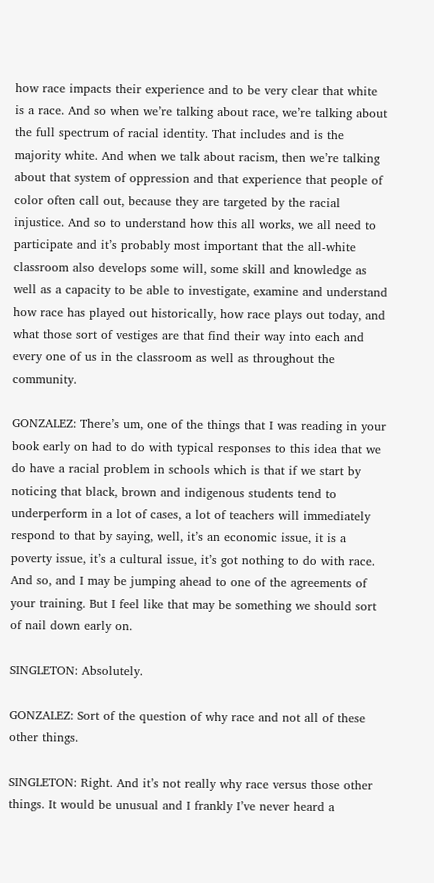how race impacts their experience and to be very clear that white is a race. And so when we’re talking about race, we’re talking about the full spectrum of racial identity. That includes and is the majority white. And when we talk about racism, then we’re talking about that system of oppression and that experience that people of color often call out, because they are targeted by the racial injustice. And so to understand how this all works, we all need to participate and it’s probably most important that the all-white classroom also develops some will, some skill and knowledge as well as a capacity to be able to investigate, examine and understand how race has played out historically, how race plays out today, and what those sort of vestiges are that find their way into each and every one of us in the classroom as well as throughout the community.

GONZALEZ: There’s um, one of the things that I was reading in your book early on had to do with typical responses to this idea that we do have a racial problem in schools which is that if we start by noticing that black, brown and indigenous students tend to underperform in a lot of cases, a lot of teachers will immediately respond to that by saying, well, it’s an economic issue, it is a poverty issue, it’s a cultural issue, it’s got nothing to do with race. And so, and I may be jumping ahead to one of the agreements of your training. But I feel like that may be something we should sort of nail down early on.

SINGLETON: Absolutely.

GONZALEZ: Sort of the question of why race and not all of these other things.

SINGLETON: Right. And it’s not really why race versus those other things. It would be unusual and I frankly I’ve never heard a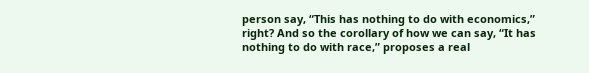person say, “This has nothing to do with economics,” right? And so the corollary of how we can say, “It has nothing to do with race,” proposes a real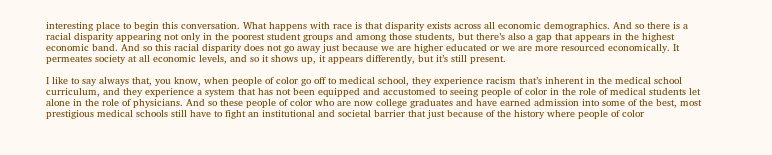interesting place to begin this conversation. What happens with race is that disparity exists across all economic demographics. And so there is a racial disparity appearing not only in the poorest student groups and among those students, but there’s also a gap that appears in the highest economic band. And so this racial disparity does not go away just because we are higher educated or we are more resourced economically. It permeates society at all economic levels, and so it shows up, it appears differently, but it’s still present.

I like to say always that, you know, when people of color go off to medical school, they experience racism that’s inherent in the medical school curriculum, and they experience a system that has not been equipped and accustomed to seeing people of color in the role of medical students let alone in the role of physicians. And so these people of color who are now college graduates and have earned admission into some of the best, most prestigious medical schools still have to fight an institutional and societal barrier that just because of the history where people of color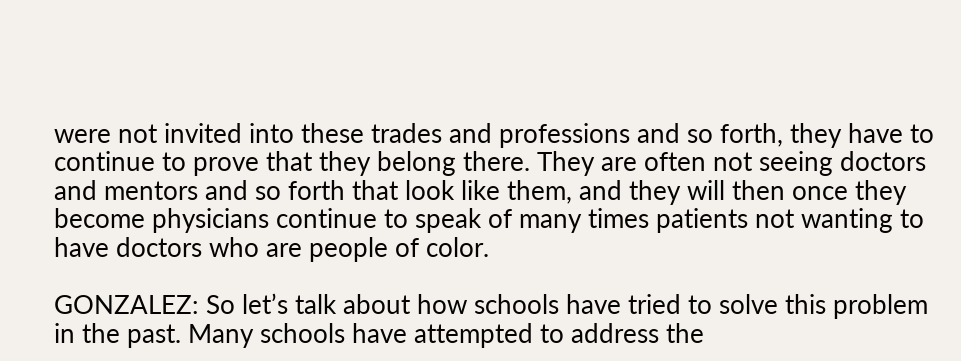were not invited into these trades and professions and so forth, they have to continue to prove that they belong there. They are often not seeing doctors and mentors and so forth that look like them, and they will then once they become physicians continue to speak of many times patients not wanting to have doctors who are people of color.

GONZALEZ: So let’s talk about how schools have tried to solve this problem in the past. Many schools have attempted to address the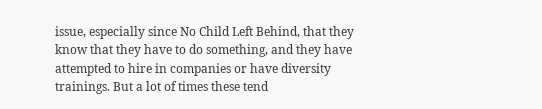issue, especially since No Child Left Behind, that they know that they have to do something, and they have attempted to hire in companies or have diversity trainings. But a lot of times these tend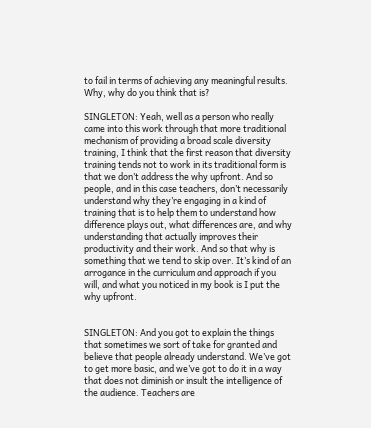to fail in terms of achieving any meaningful results. Why, why do you think that is?

SINGLETON: Yeah, well as a person who really came into this work through that more traditional mechanism of providing a broad scale diversity training, I think that the first reason that diversity training tends not to work in its traditional form is that we don’t address the why upfront. And so people, and in this case teachers, don’t necessarily understand why they’re engaging in a kind of training that is to help them to understand how difference plays out, what differences are, and why understanding that actually improves their productivity and their work. And so that why is something that we tend to skip over. It’s kind of an arrogance in the curriculum and approach if you will, and what you noticed in my book is I put the why upfront.


SINGLETON: And you got to explain the things that sometimes we sort of take for granted and believe that people already understand. We’ve got to get more basic, and we’ve got to do it in a way that does not diminish or insult the intelligence of the audience. Teachers are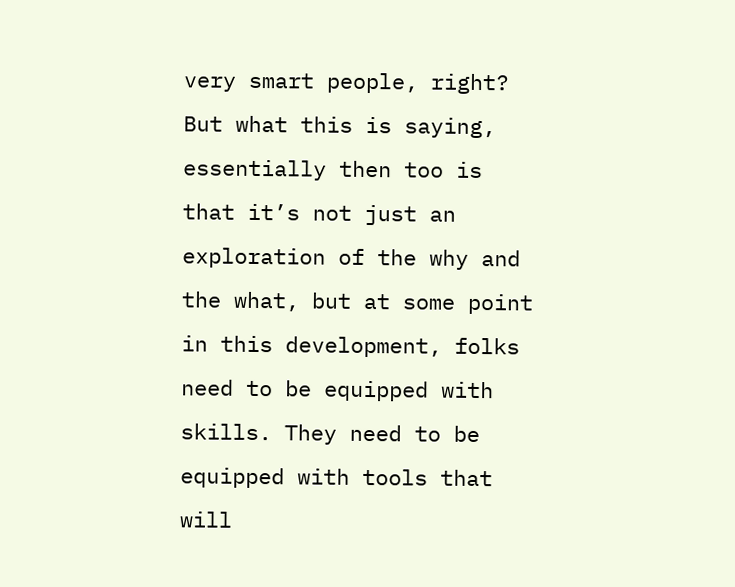very smart people, right? But what this is saying, essentially then too is that it’s not just an exploration of the why and the what, but at some point in this development, folks need to be equipped with skills. They need to be equipped with tools that will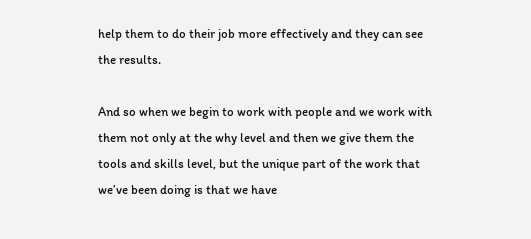help them to do their job more effectively and they can see the results.

And so when we begin to work with people and we work with them not only at the why level and then we give them the tools and skills level, but the unique part of the work that we’ve been doing is that we have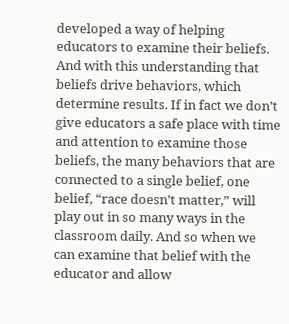developed a way of helping educators to examine their beliefs. And with this understanding that beliefs drive behaviors, which determine results. If in fact we don’t give educators a safe place with time and attention to examine those beliefs, the many behaviors that are connected to a single belief, one belief, “race doesn’t matter,” will play out in so many ways in the classroom daily. And so when we can examine that belief with the educator and allow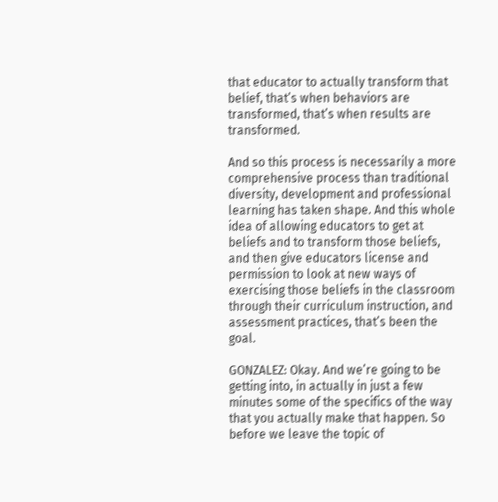that educator to actually transform that belief, that’s when behaviors are transformed, that’s when results are transformed.

And so this process is necessarily a more comprehensive process than traditional diversity, development and professional learning has taken shape. And this whole idea of allowing educators to get at beliefs and to transform those beliefs, and then give educators license and permission to look at new ways of exercising those beliefs in the classroom through their curriculum instruction, and assessment practices, that’s been the goal.

GONZALEZ: Okay. And we’re going to be getting into, in actually in just a few minutes some of the specifics of the way that you actually make that happen. So before we leave the topic of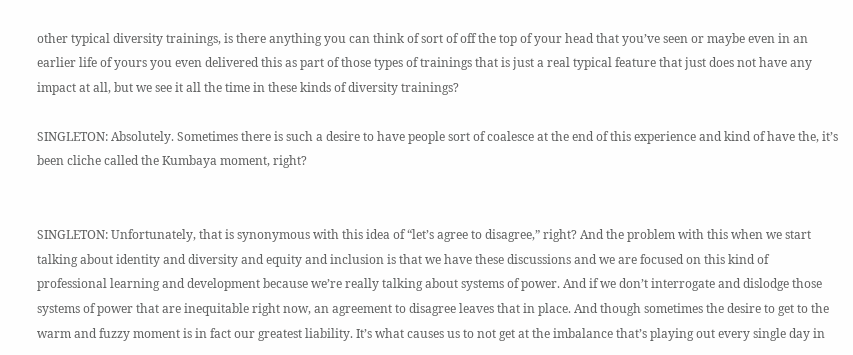other typical diversity trainings, is there anything you can think of sort of off the top of your head that you’ve seen or maybe even in an earlier life of yours you even delivered this as part of those types of trainings that is just a real typical feature that just does not have any impact at all, but we see it all the time in these kinds of diversity trainings?

SINGLETON: Absolutely. Sometimes there is such a desire to have people sort of coalesce at the end of this experience and kind of have the, it’s been cliche called the Kumbaya moment, right?


SINGLETON: Unfortunately, that is synonymous with this idea of “let’s agree to disagree,” right? And the problem with this when we start talking about identity and diversity and equity and inclusion is that we have these discussions and we are focused on this kind of professional learning and development because we’re really talking about systems of power. And if we don’t interrogate and dislodge those systems of power that are inequitable right now, an agreement to disagree leaves that in place. And though sometimes the desire to get to the warm and fuzzy moment is in fact our greatest liability. It’s what causes us to not get at the imbalance that’s playing out every single day in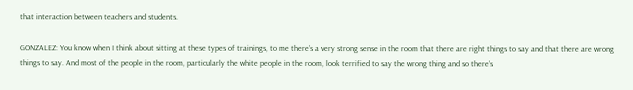that interaction between teachers and students.

GONZALEZ: You know when I think about sitting at these types of trainings, to me there’s a very strong sense in the room that there are right things to say and that there are wrong things to say. And most of the people in the room, particularly the white people in the room, look terrified to say the wrong thing and so there’s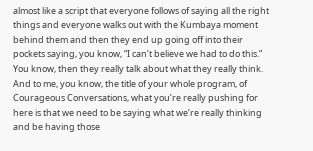almost like a script that everyone follows of saying all the right things and everyone walks out with the Kumbaya moment behind them and then they end up going off into their pockets saying, you know, “I can’t believe we had to do this.” You know, then they really talk about what they really think. And to me, you know, the title of your whole program, of Courageous Conversations, what you’re really pushing for here is that we need to be saying what we’re really thinking and be having those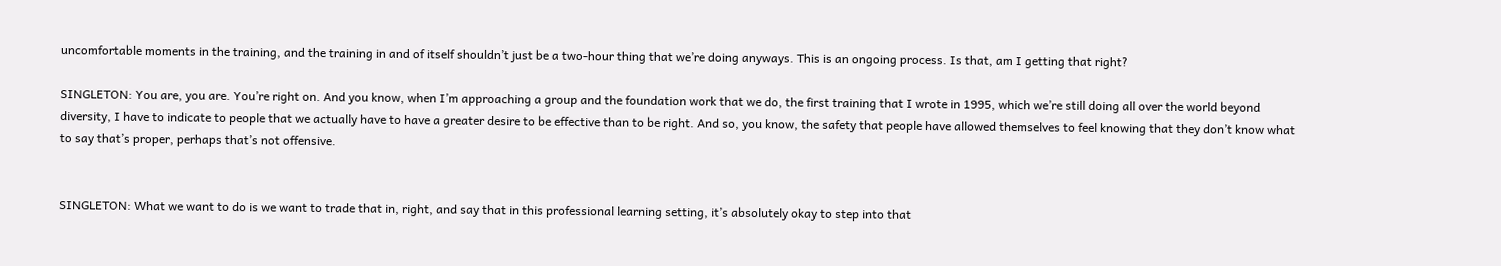uncomfortable moments in the training, and the training in and of itself shouldn’t just be a two-hour thing that we’re doing anyways. This is an ongoing process. Is that, am I getting that right?

SINGLETON: You are, you are. You’re right on. And you know, when I’m approaching a group and the foundation work that we do, the first training that I wrote in 1995, which we’re still doing all over the world beyond diversity, I have to indicate to people that we actually have to have a greater desire to be effective than to be right. And so, you know, the safety that people have allowed themselves to feel knowing that they don’t know what to say that’s proper, perhaps that’s not offensive.


SINGLETON: What we want to do is we want to trade that in, right, and say that in this professional learning setting, it’s absolutely okay to step into that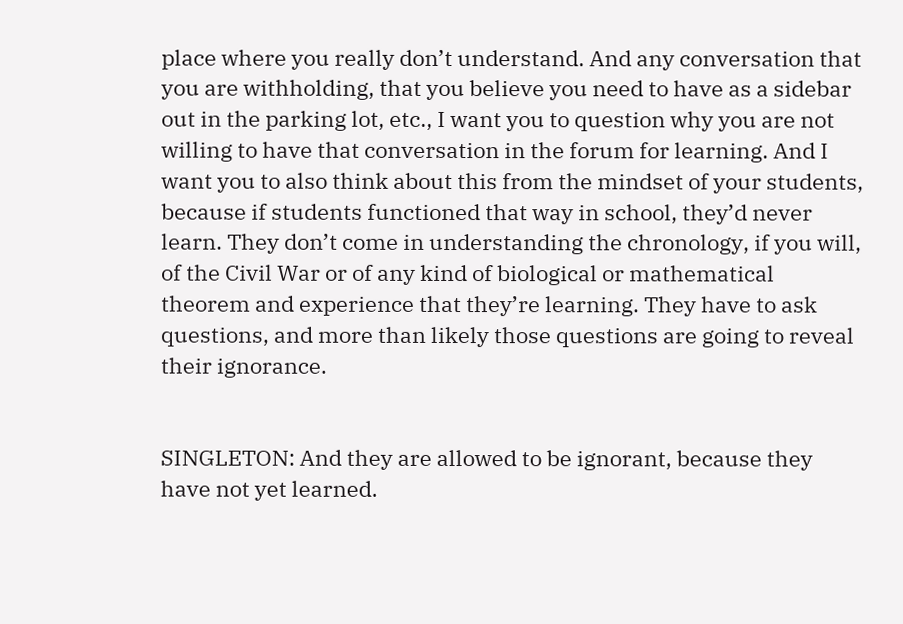place where you really don’t understand. And any conversation that you are withholding, that you believe you need to have as a sidebar out in the parking lot, etc., I want you to question why you are not willing to have that conversation in the forum for learning. And I want you to also think about this from the mindset of your students, because if students functioned that way in school, they’d never learn. They don’t come in understanding the chronology, if you will, of the Civil War or of any kind of biological or mathematical theorem and experience that they’re learning. They have to ask questions, and more than likely those questions are going to reveal their ignorance.


SINGLETON: And they are allowed to be ignorant, because they have not yet learned.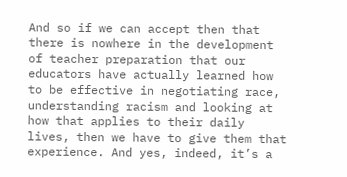And so if we can accept then that there is nowhere in the development of teacher preparation that our educators have actually learned how to be effective in negotiating race, understanding racism and looking at how that applies to their daily lives, then we have to give them that experience. And yes, indeed, it’s a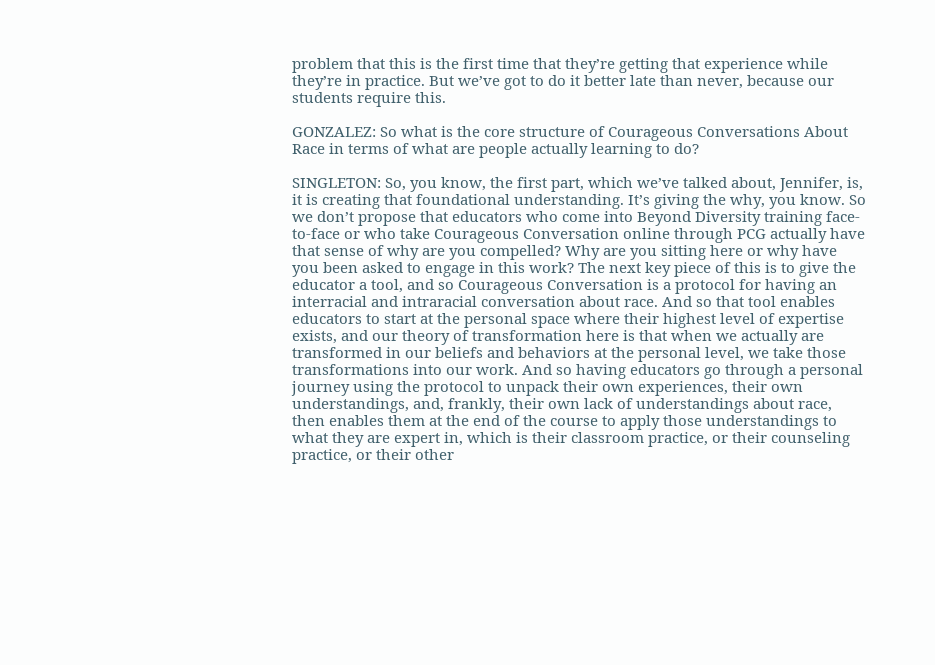problem that this is the first time that they’re getting that experience while they’re in practice. But we’ve got to do it better late than never, because our students require this.

GONZALEZ: So what is the core structure of Courageous Conversations About Race in terms of what are people actually learning to do?

SINGLETON: So, you know, the first part, which we’ve talked about, Jennifer, is, it is creating that foundational understanding. It’s giving the why, you know. So we don’t propose that educators who come into Beyond Diversity training face-to-face or who take Courageous Conversation online through PCG actually have that sense of why are you compelled? Why are you sitting here or why have you been asked to engage in this work? The next key piece of this is to give the educator a tool, and so Courageous Conversation is a protocol for having an interracial and intraracial conversation about race. And so that tool enables educators to start at the personal space where their highest level of expertise exists, and our theory of transformation here is that when we actually are transformed in our beliefs and behaviors at the personal level, we take those transformations into our work. And so having educators go through a personal journey using the protocol to unpack their own experiences, their own understandings, and, frankly, their own lack of understandings about race, then enables them at the end of the course to apply those understandings to what they are expert in, which is their classroom practice, or their counseling practice, or their other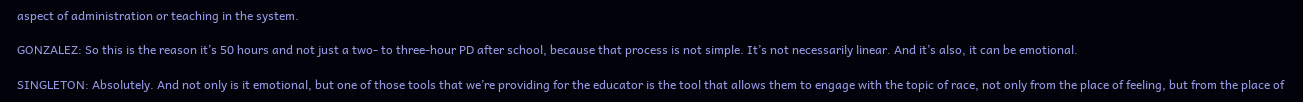aspect of administration or teaching in the system.

GONZALEZ: So this is the reason it’s 50 hours and not just a two- to three-hour PD after school, because that process is not simple. It’s not necessarily linear. And it’s also, it can be emotional.

SINGLETON: Absolutely. And not only is it emotional, but one of those tools that we’re providing for the educator is the tool that allows them to engage with the topic of race, not only from the place of feeling, but from the place of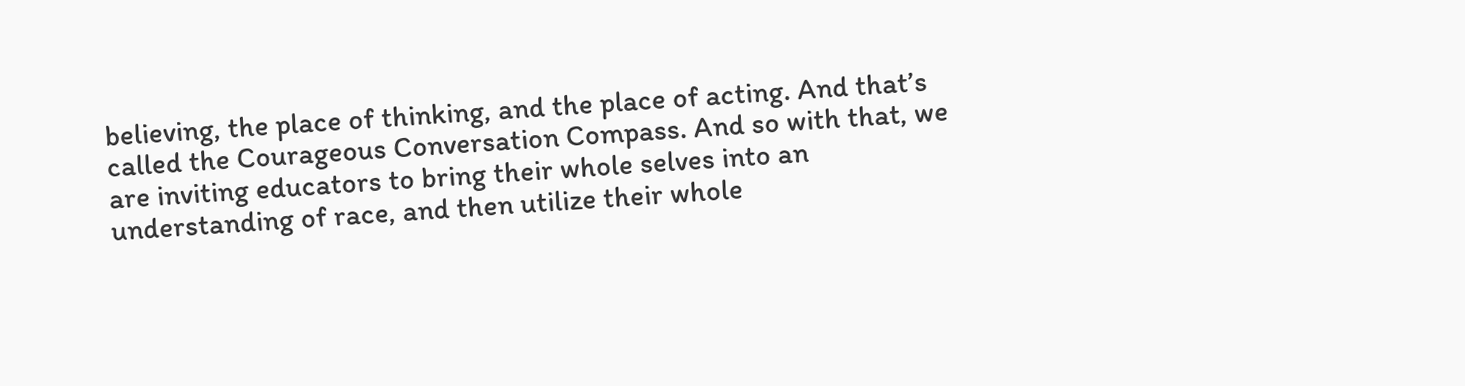believing, the place of thinking, and the place of acting. And that’s called the Courageous Conversation Compass. And so with that, we are inviting educators to bring their whole selves into an understanding of race, and then utilize their whole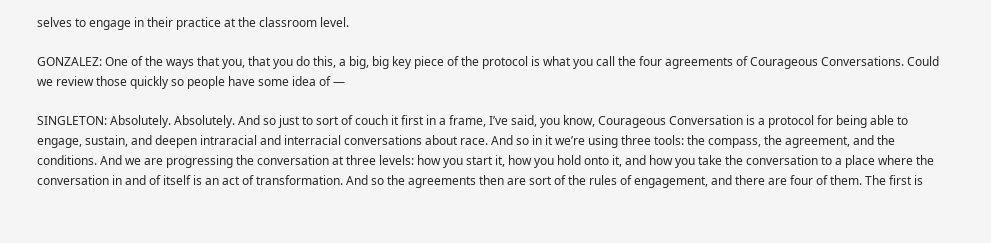selves to engage in their practice at the classroom level.

GONZALEZ: One of the ways that you, that you do this, a big, big key piece of the protocol is what you call the four agreements of Courageous Conversations. Could we review those quickly so people have some idea of —

SINGLETON: Absolutely. Absolutely. And so just to sort of couch it first in a frame, I’ve said, you know, Courageous Conversation is a protocol for being able to engage, sustain, and deepen intraracial and interracial conversations about race. And so in it we’re using three tools: the compass, the agreement, and the conditions. And we are progressing the conversation at three levels: how you start it, how you hold onto it, and how you take the conversation to a place where the conversation in and of itself is an act of transformation. And so the agreements then are sort of the rules of engagement, and there are four of them. The first is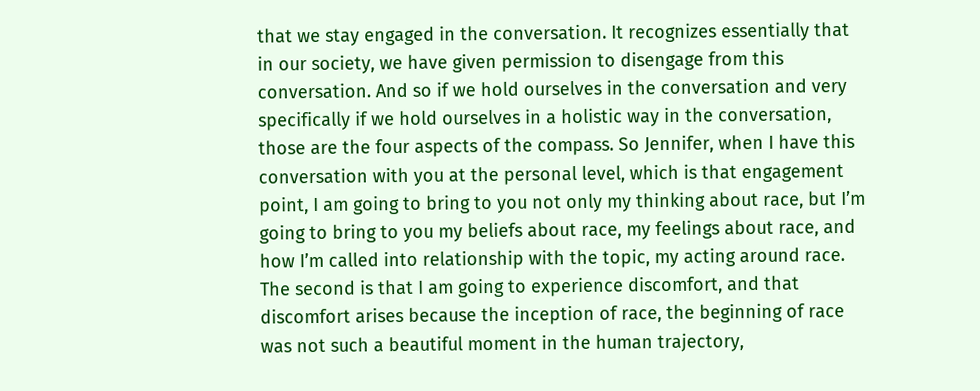that we stay engaged in the conversation. It recognizes essentially that in our society, we have given permission to disengage from this conversation. And so if we hold ourselves in the conversation and very specifically if we hold ourselves in a holistic way in the conversation, those are the four aspects of the compass. So Jennifer, when I have this conversation with you at the personal level, which is that engagement point, I am going to bring to you not only my thinking about race, but I’m going to bring to you my beliefs about race, my feelings about race, and how I’m called into relationship with the topic, my acting around race. The second is that I am going to experience discomfort, and that discomfort arises because the inception of race, the beginning of race was not such a beautiful moment in the human trajectory,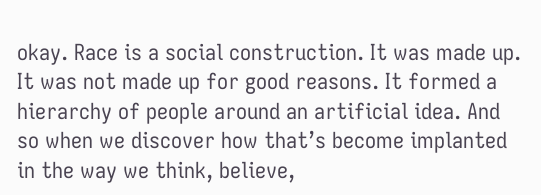okay. Race is a social construction. It was made up. It was not made up for good reasons. It formed a hierarchy of people around an artificial idea. And so when we discover how that’s become implanted in the way we think, believe,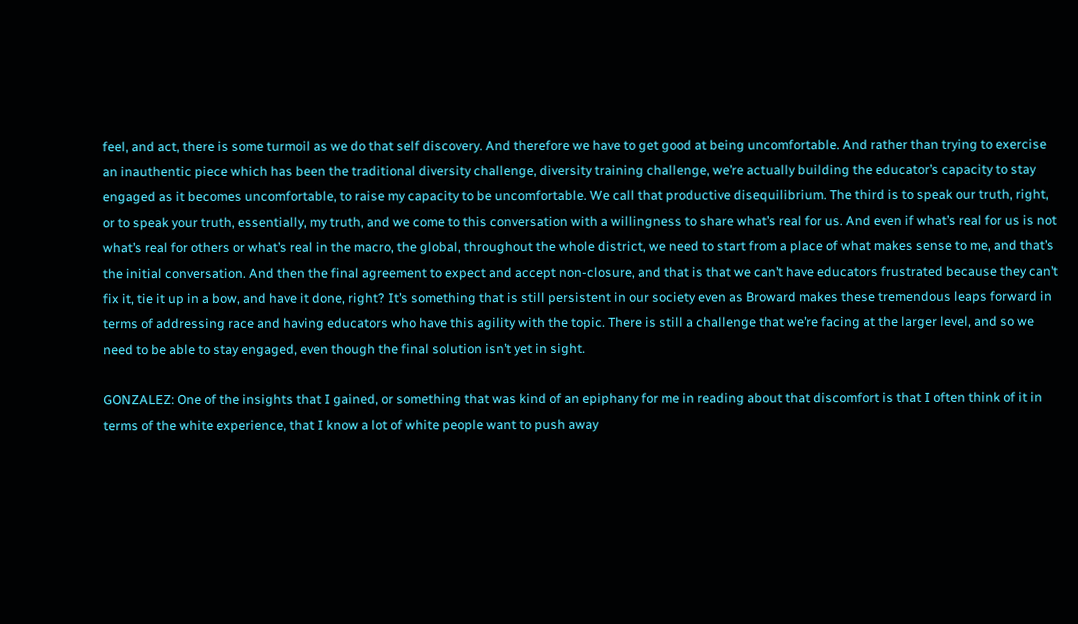feel, and act, there is some turmoil as we do that self discovery. And therefore we have to get good at being uncomfortable. And rather than trying to exercise an inauthentic piece which has been the traditional diversity challenge, diversity training challenge, we’re actually building the educator’s capacity to stay engaged as it becomes uncomfortable, to raise my capacity to be uncomfortable. We call that productive disequilibrium. The third is to speak our truth, right, or to speak your truth, essentially, my truth, and we come to this conversation with a willingness to share what’s real for us. And even if what’s real for us is not what’s real for others or what’s real in the macro, the global, throughout the whole district, we need to start from a place of what makes sense to me, and that’s the initial conversation. And then the final agreement to expect and accept non-closure, and that is that we can’t have educators frustrated because they can’t fix it, tie it up in a bow, and have it done, right? It’s something that is still persistent in our society even as Broward makes these tremendous leaps forward in terms of addressing race and having educators who have this agility with the topic. There is still a challenge that we’re facing at the larger level, and so we need to be able to stay engaged, even though the final solution isn’t yet in sight.

GONZALEZ: One of the insights that I gained, or something that was kind of an epiphany for me in reading about that discomfort is that I often think of it in terms of the white experience, that I know a lot of white people want to push away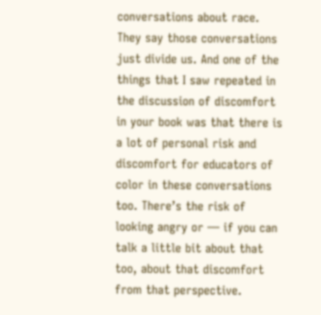conversations about race. They say those conversations just divide us. And one of the things that I saw repeated in the discussion of discomfort in your book was that there is a lot of personal risk and discomfort for educators of color in these conversations too. There’s the risk of looking angry or — if you can talk a little bit about that too, about that discomfort from that perspective.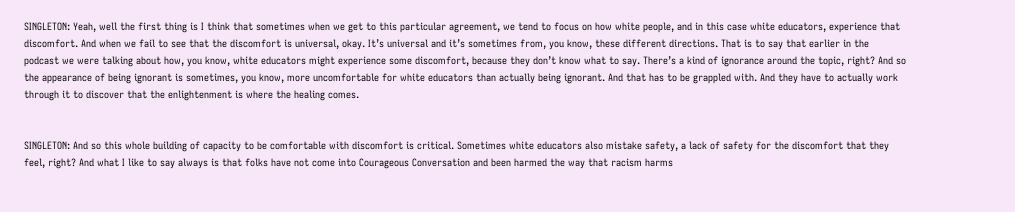SINGLETON: Yeah, well the first thing is I think that sometimes when we get to this particular agreement, we tend to focus on how white people, and in this case white educators, experience that discomfort. And when we fail to see that the discomfort is universal, okay. It’s universal and it’s sometimes from, you know, these different directions. That is to say that earlier in the podcast we were talking about how, you know, white educators might experience some discomfort, because they don’t know what to say. There’s a kind of ignorance around the topic, right? And so the appearance of being ignorant is sometimes, you know, more uncomfortable for white educators than actually being ignorant. And that has to be grappled with. And they have to actually work through it to discover that the enlightenment is where the healing comes.


SINGLETON: And so this whole building of capacity to be comfortable with discomfort is critical. Sometimes white educators also mistake safety, a lack of safety for the discomfort that they feel, right? And what I like to say always is that folks have not come into Courageous Conversation and been harmed the way that racism harms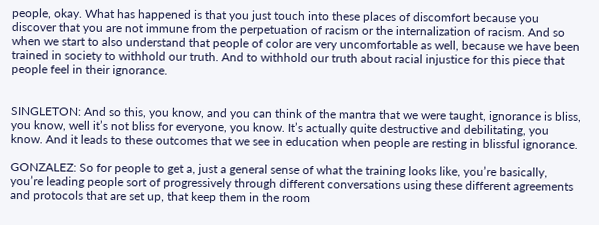people, okay. What has happened is that you just touch into these places of discomfort because you discover that you are not immune from the perpetuation of racism or the internalization of racism. And so when we start to also understand that people of color are very uncomfortable as well, because we have been trained in society to withhold our truth. And to withhold our truth about racial injustice for this piece that people feel in their ignorance.


SINGLETON: And so this, you know, and you can think of the mantra that we were taught, ignorance is bliss, you know, well it’s not bliss for everyone, you know. It’s actually quite destructive and debilitating, you know. And it leads to these outcomes that we see in education when people are resting in blissful ignorance.

GONZALEZ: So for people to get a, just a general sense of what the training looks like, you’re basically, you’re leading people sort of progressively through different conversations using these different agreements and protocols that are set up, that keep them in the room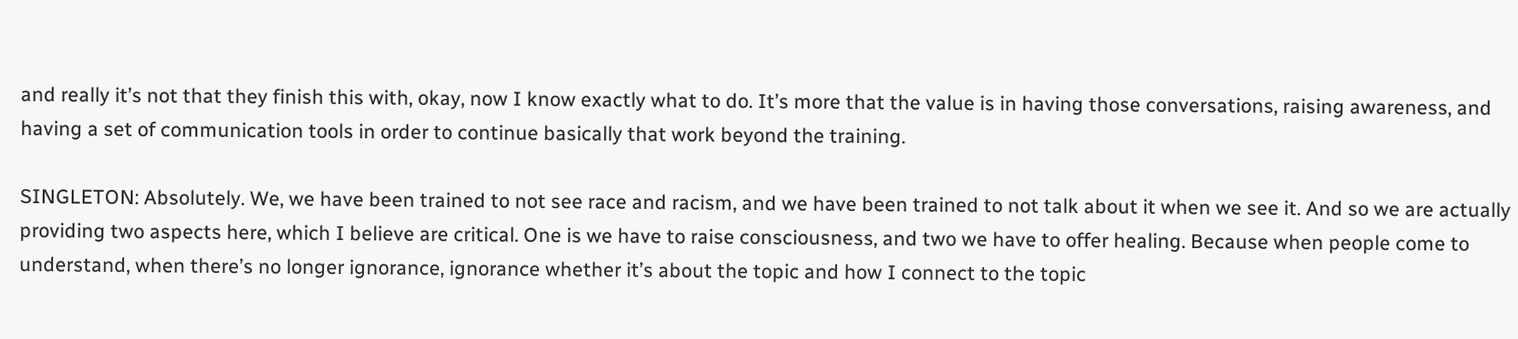and really it’s not that they finish this with, okay, now I know exactly what to do. It’s more that the value is in having those conversations, raising awareness, and having a set of communication tools in order to continue basically that work beyond the training.

SINGLETON: Absolutely. We, we have been trained to not see race and racism, and we have been trained to not talk about it when we see it. And so we are actually providing two aspects here, which I believe are critical. One is we have to raise consciousness, and two we have to offer healing. Because when people come to understand, when there’s no longer ignorance, ignorance whether it’s about the topic and how I connect to the topic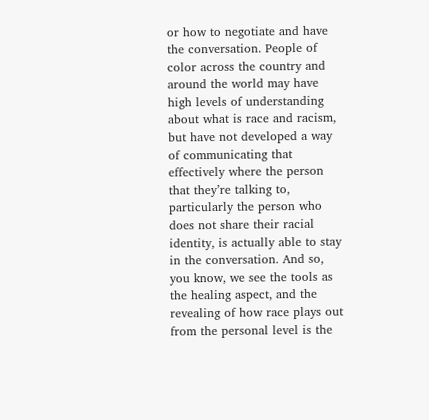or how to negotiate and have the conversation. People of color across the country and around the world may have high levels of understanding about what is race and racism, but have not developed a way of communicating that effectively where the person that they’re talking to, particularly the person who does not share their racial identity, is actually able to stay in the conversation. And so, you know, we see the tools as the healing aspect, and the revealing of how race plays out from the personal level is the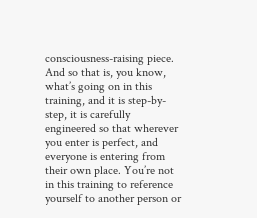consciousness-raising piece. And so that is, you know, what’s going on in this training, and it is step-by-step, it is carefully engineered so that wherever you enter is perfect, and everyone is entering from their own place. You’re not in this training to reference yourself to another person or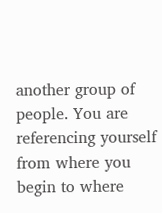another group of people. You are referencing yourself from where you begin to where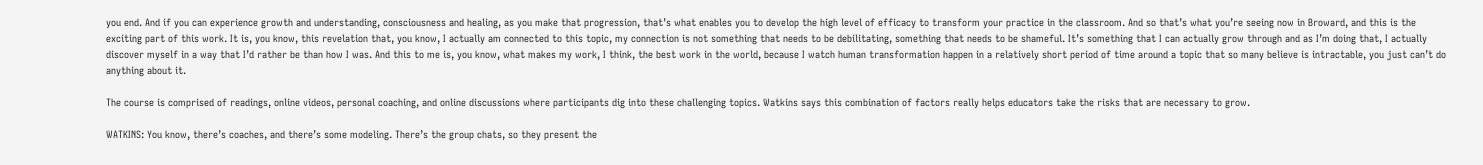you end. And if you can experience growth and understanding, consciousness and healing, as you make that progression, that’s what enables you to develop the high level of efficacy to transform your practice in the classroom. And so that’s what you’re seeing now in Broward, and this is the exciting part of this work. It is, you know, this revelation that, you know, I actually am connected to this topic, my connection is not something that needs to be debilitating, something that needs to be shameful. It’s something that I can actually grow through and as I’m doing that, I actually discover myself in a way that I’d rather be than how I was. And this to me is, you know, what makes my work, I think, the best work in the world, because I watch human transformation happen in a relatively short period of time around a topic that so many believe is intractable, you just can’t do anything about it.

The course is comprised of readings, online videos, personal coaching, and online discussions where participants dig into these challenging topics. Watkins says this combination of factors really helps educators take the risks that are necessary to grow.

WATKINS: You know, there’s coaches, and there’s some modeling. There’s the group chats, so they present the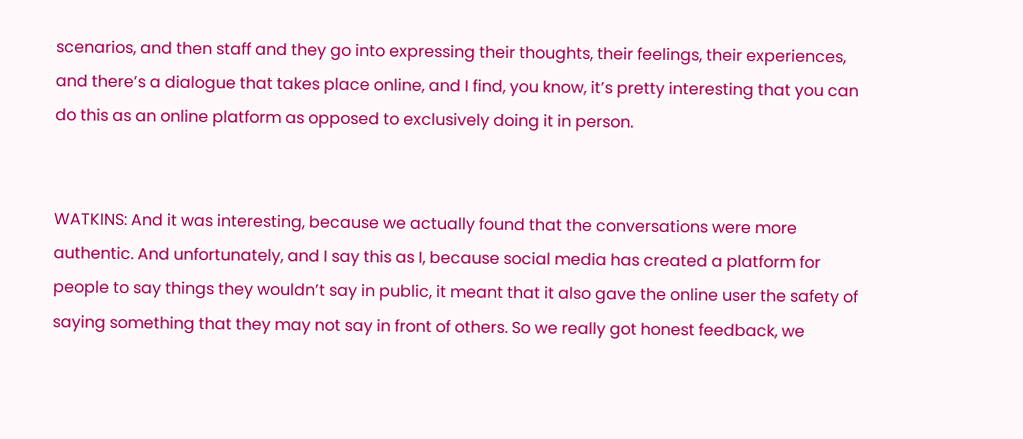scenarios, and then staff and they go into expressing their thoughts, their feelings, their experiences, and there’s a dialogue that takes place online, and I find, you know, it’s pretty interesting that you can do this as an online platform as opposed to exclusively doing it in person.


WATKINS: And it was interesting, because we actually found that the conversations were more authentic. And unfortunately, and I say this as I, because social media has created a platform for people to say things they wouldn’t say in public, it meant that it also gave the online user the safety of saying something that they may not say in front of others. So we really got honest feedback, we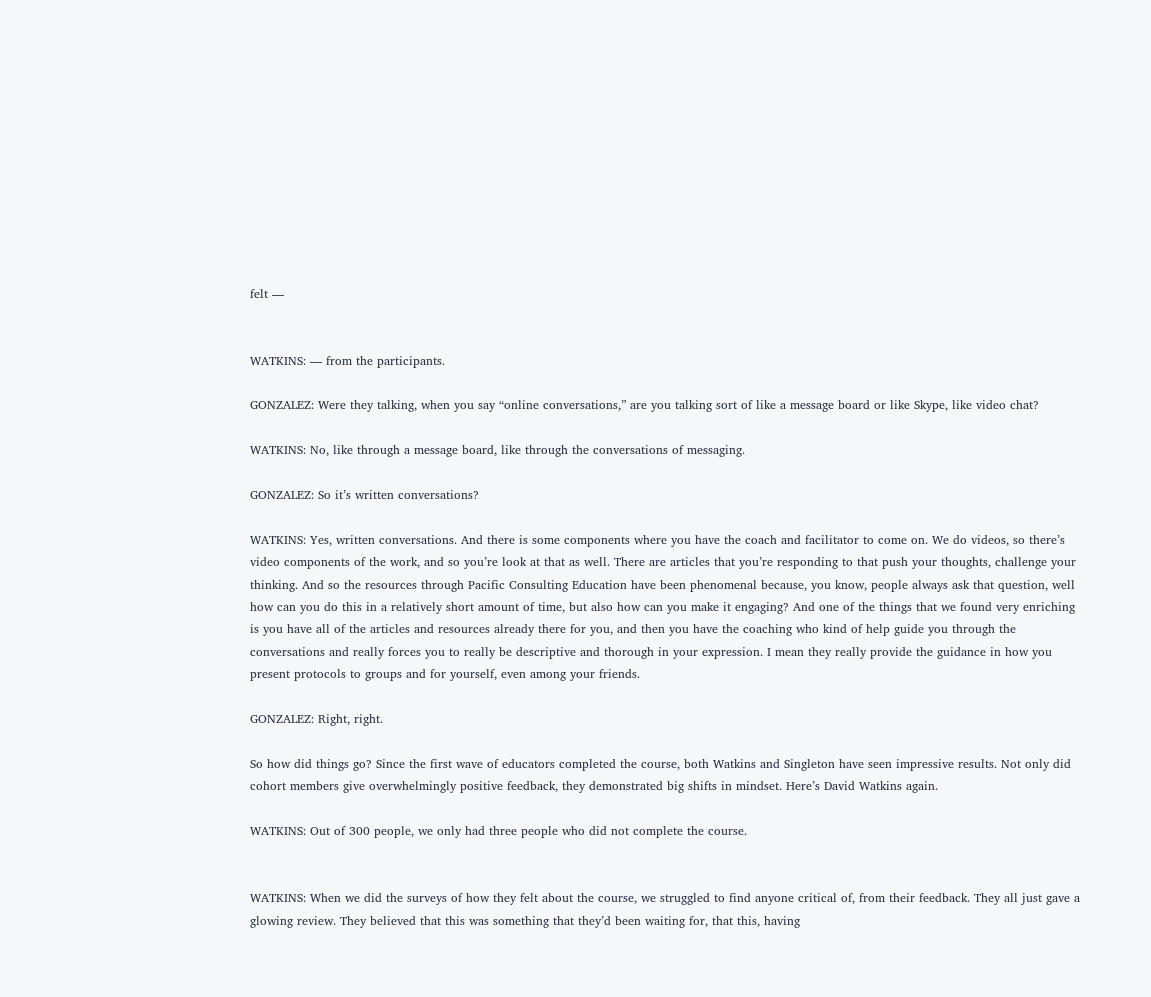felt —


WATKINS: — from the participants.

GONZALEZ: Were they talking, when you say “online conversations,” are you talking sort of like a message board or like Skype, like video chat?

WATKINS: No, like through a message board, like through the conversations of messaging.

GONZALEZ: So it’s written conversations?

WATKINS: Yes, written conversations. And there is some components where you have the coach and facilitator to come on. We do videos, so there’s video components of the work, and so you’re look at that as well. There are articles that you’re responding to that push your thoughts, challenge your thinking. And so the resources through Pacific Consulting Education have been phenomenal because, you know, people always ask that question, well how can you do this in a relatively short amount of time, but also how can you make it engaging? And one of the things that we found very enriching is you have all of the articles and resources already there for you, and then you have the coaching who kind of help guide you through the conversations and really forces you to really be descriptive and thorough in your expression. I mean they really provide the guidance in how you present protocols to groups and for yourself, even among your friends.

GONZALEZ: Right, right.

So how did things go? Since the first wave of educators completed the course, both Watkins and Singleton have seen impressive results. Not only did cohort members give overwhelmingly positive feedback, they demonstrated big shifts in mindset. Here’s David Watkins again.

WATKINS: Out of 300 people, we only had three people who did not complete the course.


WATKINS: When we did the surveys of how they felt about the course, we struggled to find anyone critical of, from their feedback. They all just gave a glowing review. They believed that this was something that they’d been waiting for, that this, having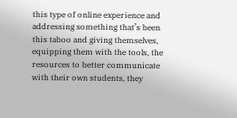this type of online experience and addressing something that’s been this taboo and giving themselves, equipping them with the tools, the resources to better communicate with their own students, they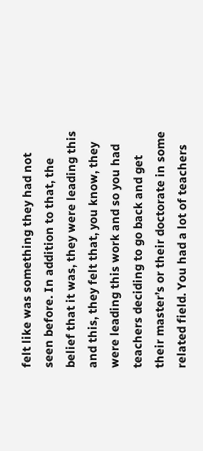felt like was something they had not seen before. In addition to that, the belief that it was, they were leading this and this, they felt that, you know, they were leading this work and so you had teachers deciding to go back and get their master’s or their doctorate in some related field. You had a lot of teachers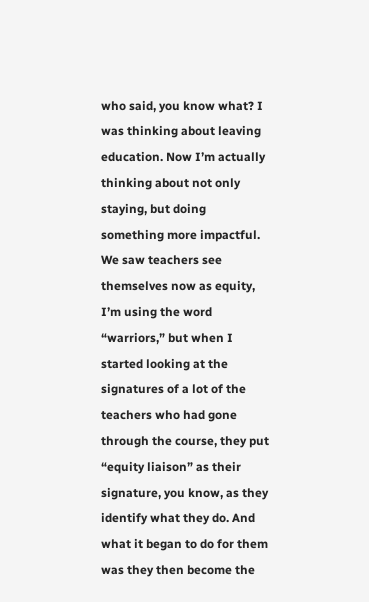who said, you know what? I was thinking about leaving education. Now I’m actually thinking about not only staying, but doing something more impactful. We saw teachers see themselves now as equity, I’m using the word “warriors,” but when I started looking at the signatures of a lot of the teachers who had gone through the course, they put “equity liaison” as their signature, you know, as they identify what they do. And what it began to do for them was they then become the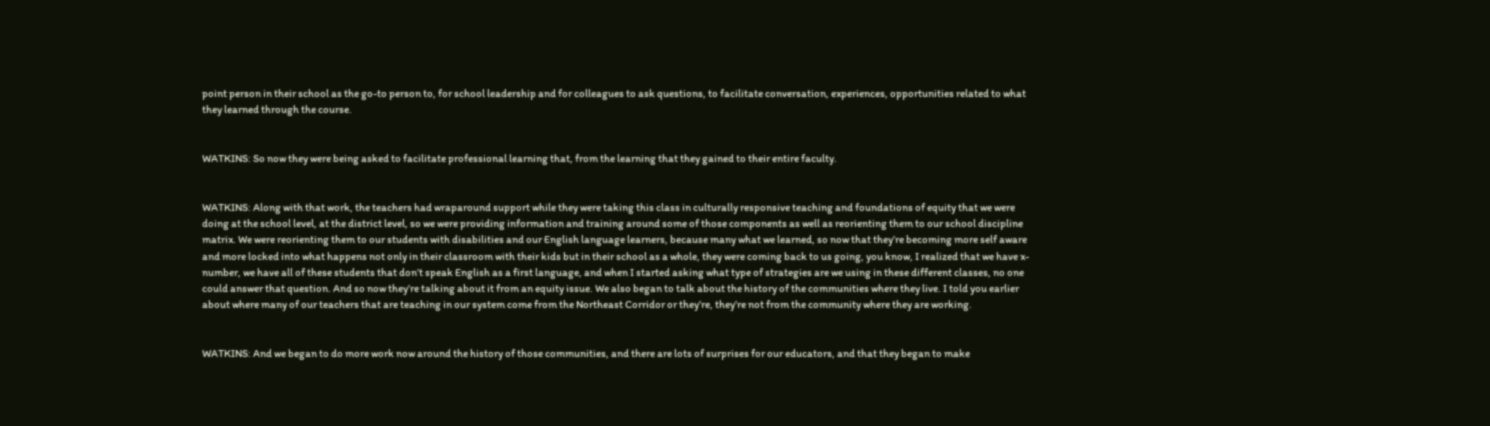point person in their school as the go-to person to, for school leadership and for colleagues to ask questions, to facilitate conversation, experiences, opportunities related to what they learned through the course.


WATKINS: So now they were being asked to facilitate professional learning that, from the learning that they gained to their entire faculty.


WATKINS: Along with that work, the teachers had wraparound support while they were taking this class in culturally responsive teaching and foundations of equity that we were doing at the school level, at the district level, so we were providing information and training around some of those components as well as reorienting them to our school discipline matrix. We were reorienting them to our students with disabilities and our English language learners, because many what we learned, so now that they’re becoming more self aware and more locked into what happens not only in their classroom with their kids but in their school as a whole, they were coming back to us going, you know, I realized that we have x-number, we have all of these students that don’t speak English as a first language, and when I started asking what type of strategies are we using in these different classes, no one could answer that question. And so now they’re talking about it from an equity issue. We also began to talk about the history of the communities where they live. I told you earlier about where many of our teachers that are teaching in our system come from the Northeast Corridor or they’re, they’re not from the community where they are working.


WATKINS: And we began to do more work now around the history of those communities, and there are lots of surprises for our educators, and that they began to make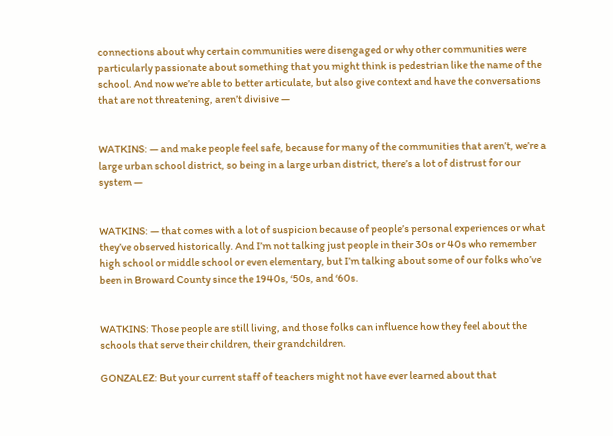connections about why certain communities were disengaged or why other communities were particularly passionate about something that you might think is pedestrian like the name of the school. And now we’re able to better articulate, but also give context and have the conversations that are not threatening, aren’t divisive —


WATKINS: — and make people feel safe, because for many of the communities that aren’t, we’re a large urban school district, so being in a large urban district, there’s a lot of distrust for our system —


WATKINS: — that comes with a lot of suspicion because of people’s personal experiences or what they’ve observed historically. And I’m not talking just people in their 30s or 40s who remember high school or middle school or even elementary, but I’m talking about some of our folks who’ve been in Broward County since the 1940s, ‘50s, and ‘60s.


WATKINS: Those people are still living, and those folks can influence how they feel about the schools that serve their children, their grandchildren.

GONZALEZ: But your current staff of teachers might not have ever learned about that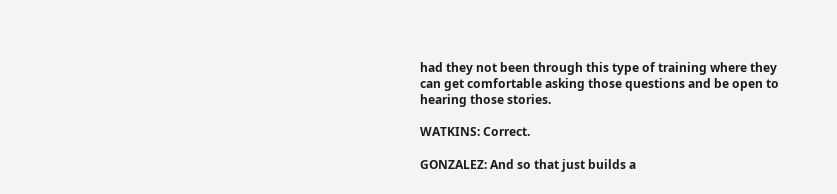had they not been through this type of training where they can get comfortable asking those questions and be open to hearing those stories.

WATKINS: Correct.

GONZALEZ: And so that just builds a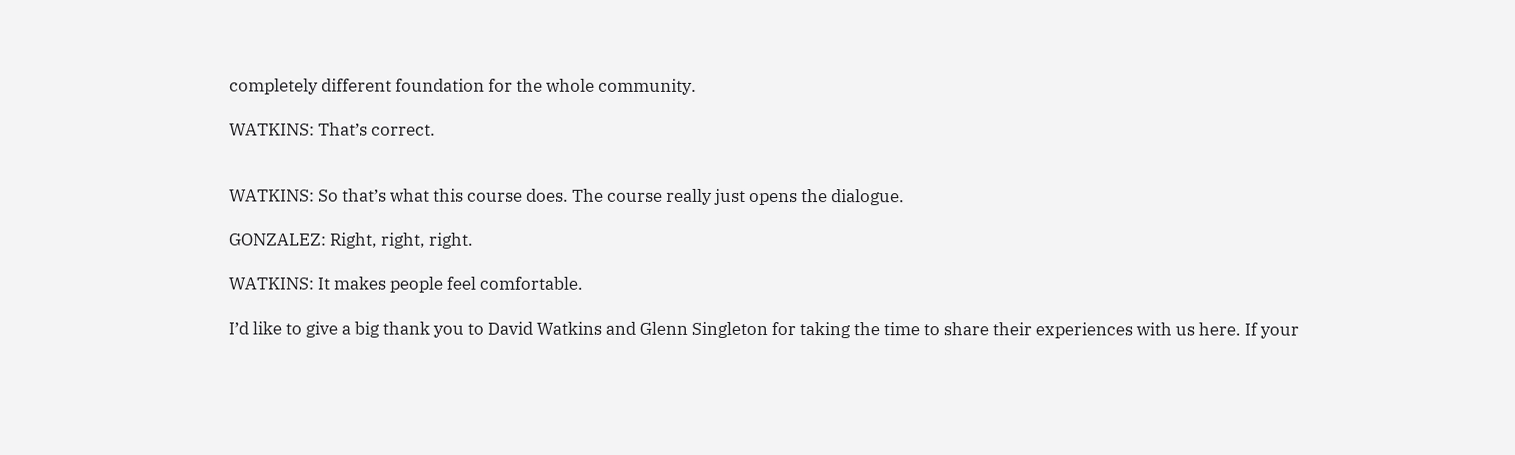completely different foundation for the whole community.

WATKINS: That’s correct.


WATKINS: So that’s what this course does. The course really just opens the dialogue.

GONZALEZ: Right, right, right.

WATKINS: It makes people feel comfortable.

I’d like to give a big thank you to David Watkins and Glenn Singleton for taking the time to share their experiences with us here. If your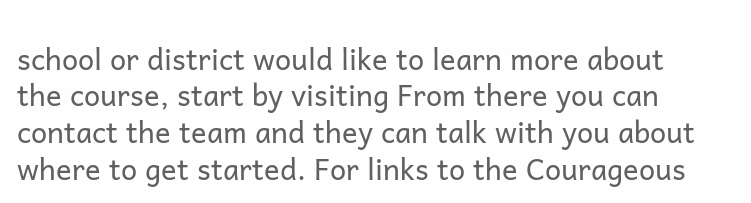school or district would like to learn more about the course, start by visiting From there you can contact the team and they can talk with you about where to get started. For links to the Courageous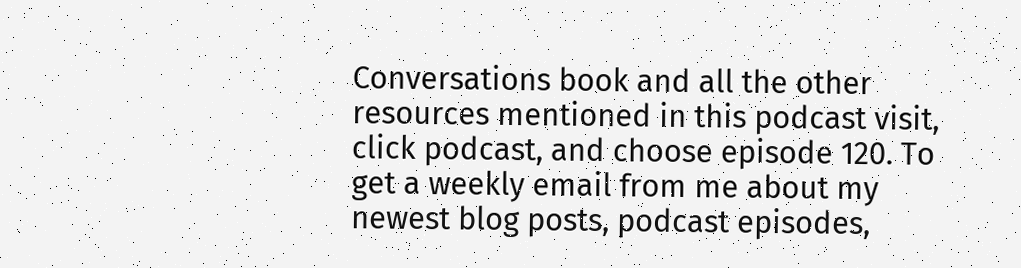Conversations book and all the other  resources mentioned in this podcast visit, click podcast, and choose episode 120. To get a weekly email from me about my newest blog posts, podcast episodes,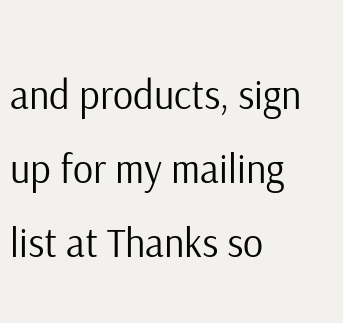and products, sign up for my mailing list at Thanks so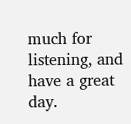much for listening, and have a great day.